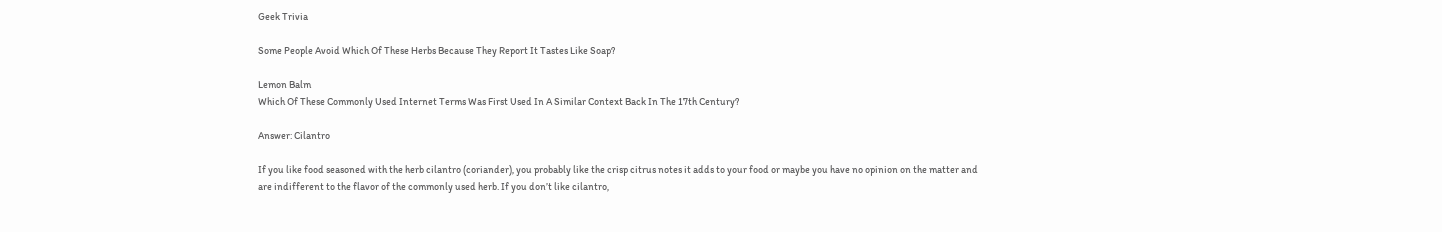Geek Trivia

Some People Avoid Which Of These Herbs Because They Report It Tastes Like Soap?

Lemon Balm
Which Of These Commonly Used Internet Terms Was First Used In A Similar Context Back In The 17th Century?

Answer: Cilantro

If you like food seasoned with the herb cilantro (coriander), you probably like the crisp citrus notes it adds to your food or maybe you have no opinion on the matter and are indifferent to the flavor of the commonly used herb. If you don’t like cilantro,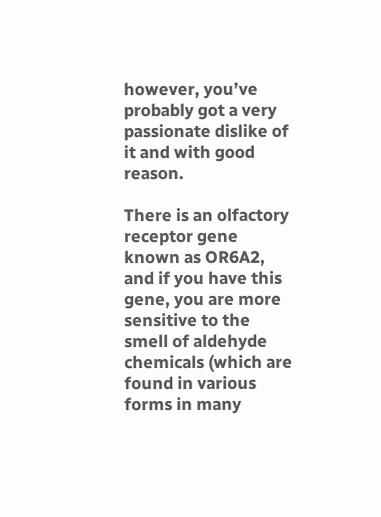however, you’ve probably got a very passionate dislike of it and with good reason.

There is an olfactory receptor gene known as OR6A2, and if you have this gene, you are more sensitive to the smell of aldehyde chemicals (which are found in various forms in many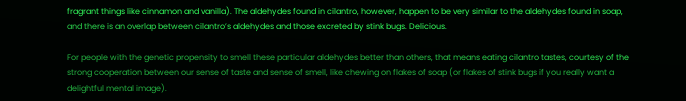fragrant things like cinnamon and vanilla). The aldehydes found in cilantro, however, happen to be very similar to the aldehydes found in soap, and there is an overlap between cilantro’s aldehydes and those excreted by stink bugs. Delicious.

For people with the genetic propensity to smell these particular aldehydes better than others, that means eating cilantro tastes, courtesy of the strong cooperation between our sense of taste and sense of smell, like chewing on flakes of soap (or flakes of stink bugs if you really want a delightful mental image).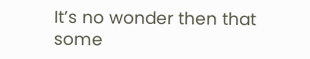It’s no wonder then that some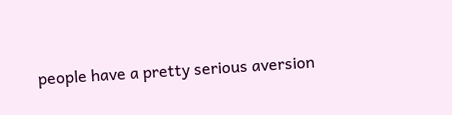people have a pretty serious aversion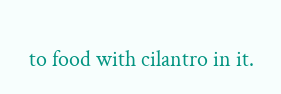to food with cilantro in it.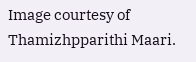Image courtesy of Thamizhpparithi Maari.